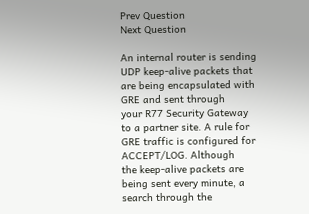Prev Question
Next Question

An internal router is sending UDP keep-alive packets that are being encapsulated with GRE and sent through
your R77 Security Gateway to a partner site. A rule for GRE traffic is configured for ACCEPT/LOG. Although
the keep-alive packets are being sent every minute, a search through the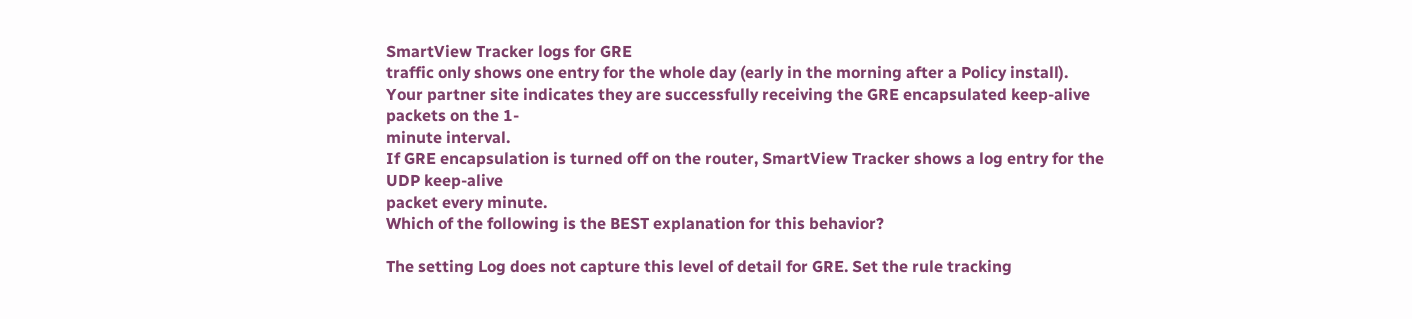SmartView Tracker logs for GRE
traffic only shows one entry for the whole day (early in the morning after a Policy install).
Your partner site indicates they are successfully receiving the GRE encapsulated keep-alive packets on the 1-
minute interval.
If GRE encapsulation is turned off on the router, SmartView Tracker shows a log entry for the UDP keep-alive
packet every minute.
Which of the following is the BEST explanation for this behavior?

The setting Log does not capture this level of detail for GRE. Set the rule tracking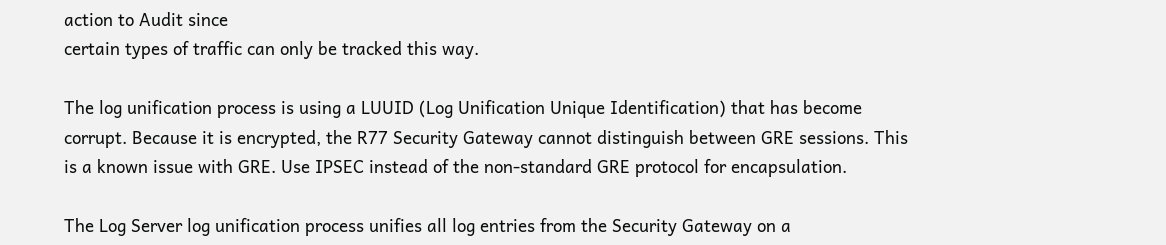action to Audit since
certain types of traffic can only be tracked this way.

The log unification process is using a LUUID (Log Unification Unique Identification) that has become
corrupt. Because it is encrypted, the R77 Security Gateway cannot distinguish between GRE sessions. This
is a known issue with GRE. Use IPSEC instead of the non-standard GRE protocol for encapsulation.

The Log Server log unification process unifies all log entries from the Security Gateway on a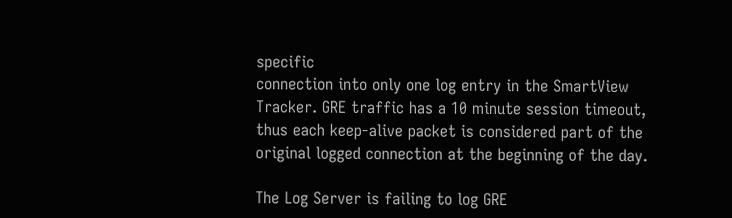specific
connection into only one log entry in the SmartView Tracker. GRE traffic has a 10 minute session timeout,
thus each keep-alive packet is considered part of the original logged connection at the beginning of the day.

The Log Server is failing to log GRE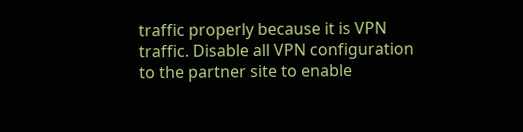traffic properly because it is VPN traffic. Disable all VPN configuration
to the partner site to enable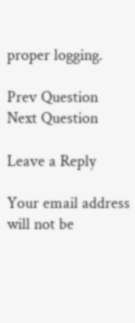proper logging.

Prev Question
Next Question

Leave a Reply

Your email address will not be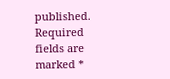published. Required fields are marked *